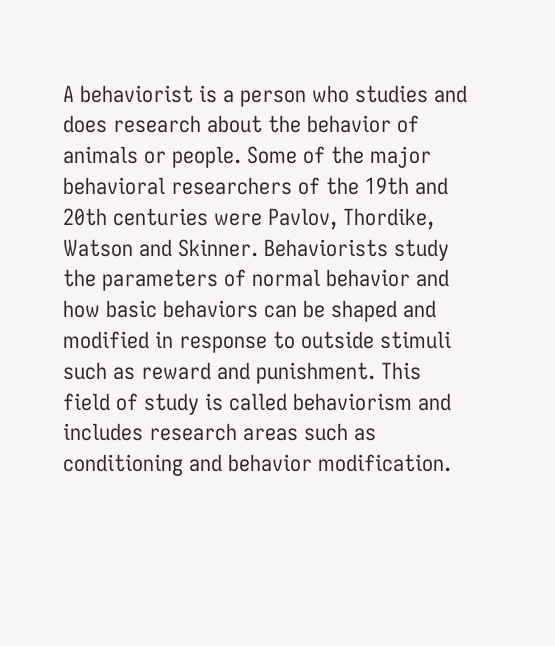A behaviorist is a person who studies and does research about the behavior of animals or people. Some of the major behavioral researchers of the 19th and 20th centuries were Pavlov, Thordike, Watson and Skinner. Behaviorists study the parameters of normal behavior and how basic behaviors can be shaped and modified in response to outside stimuli such as reward and punishment. This field of study is called behaviorism and includes research areas such as conditioning and behavior modification.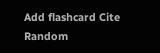Add flashcard Cite Random